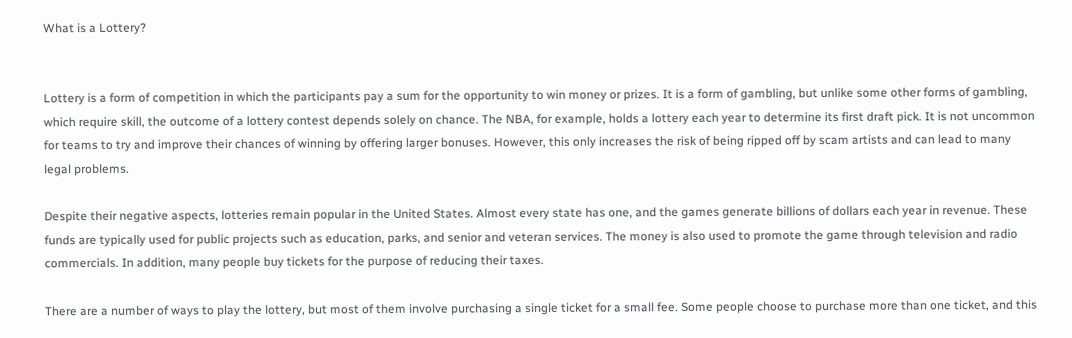What is a Lottery?


Lottery is a form of competition in which the participants pay a sum for the opportunity to win money or prizes. It is a form of gambling, but unlike some other forms of gambling, which require skill, the outcome of a lottery contest depends solely on chance. The NBA, for example, holds a lottery each year to determine its first draft pick. It is not uncommon for teams to try and improve their chances of winning by offering larger bonuses. However, this only increases the risk of being ripped off by scam artists and can lead to many legal problems.

Despite their negative aspects, lotteries remain popular in the United States. Almost every state has one, and the games generate billions of dollars each year in revenue. These funds are typically used for public projects such as education, parks, and senior and veteran services. The money is also used to promote the game through television and radio commercials. In addition, many people buy tickets for the purpose of reducing their taxes.

There are a number of ways to play the lottery, but most of them involve purchasing a single ticket for a small fee. Some people choose to purchase more than one ticket, and this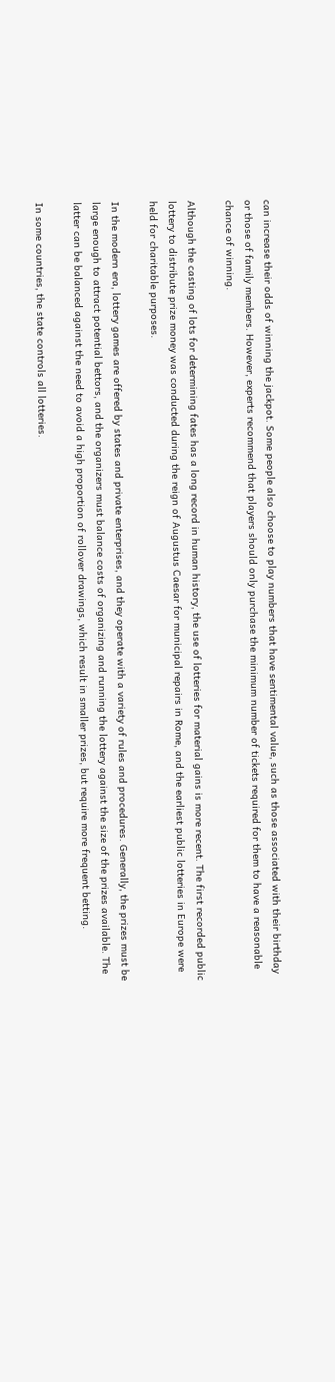can increase their odds of winning the jackpot. Some people also choose to play numbers that have sentimental value, such as those associated with their birthday or those of family members. However, experts recommend that players should only purchase the minimum number of tickets required for them to have a reasonable chance of winning.

Although the casting of lots for determining fates has a long record in human history, the use of lotteries for material gains is more recent. The first recorded public lottery to distribute prize money was conducted during the reign of Augustus Caesar for municipal repairs in Rome, and the earliest public lotteries in Europe were held for charitable purposes.

In the modern era, lottery games are offered by states and private enterprises, and they operate with a variety of rules and procedures. Generally, the prizes must be large enough to attract potential bettors, and the organizers must balance costs of organizing and running the lottery against the size of the prizes available. The latter can be balanced against the need to avoid a high proportion of rollover drawings, which result in smaller prizes, but require more frequent betting.

In some countries, the state controls all lotteries.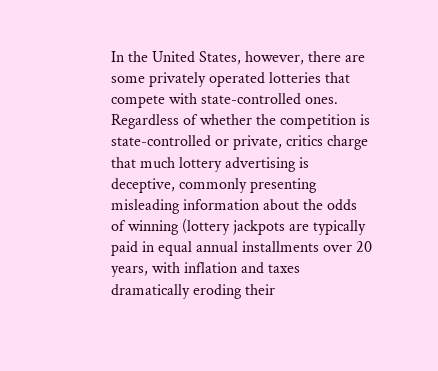In the United States, however, there are some privately operated lotteries that compete with state-controlled ones. Regardless of whether the competition is state-controlled or private, critics charge that much lottery advertising is deceptive, commonly presenting misleading information about the odds of winning (lottery jackpots are typically paid in equal annual installments over 20 years, with inflation and taxes dramatically eroding their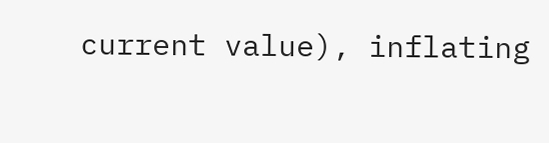current value), inflating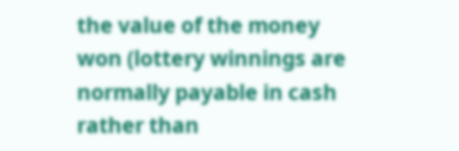the value of the money won (lottery winnings are normally payable in cash rather than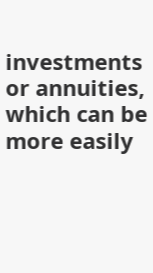investments or annuities, which can be more easily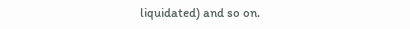liquidated) and so on.